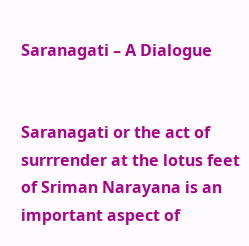Saranagati – A Dialogue


Saranagati or the act of surrrender at the lotus feet of Sriman Narayana is an important aspect of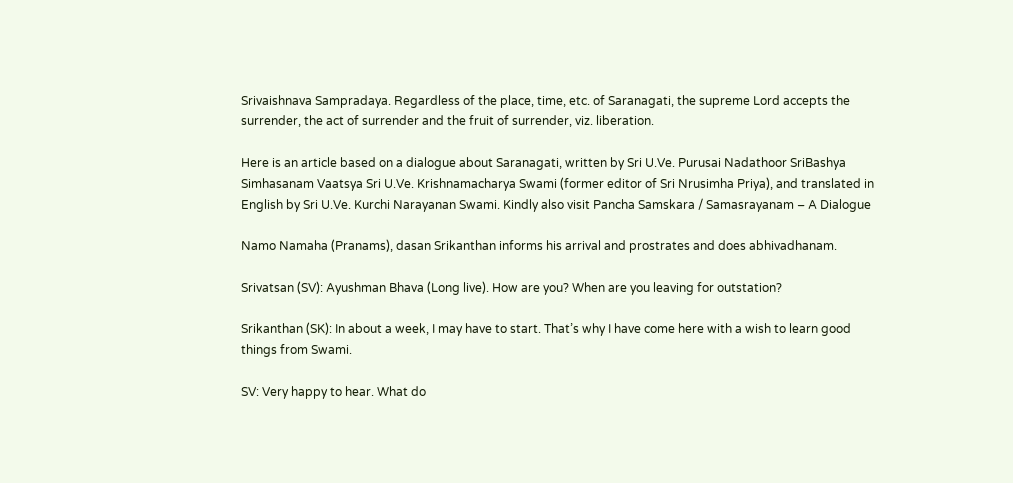Srivaishnava Sampradaya. Regardless of the place, time, etc. of Saranagati, the supreme Lord accepts the surrender, the act of surrender and the fruit of surrender, viz. liberation.

Here is an article based on a dialogue about Saranagati, written by Sri U.Ve. Purusai Nadathoor SriBashya Simhasanam Vaatsya Sri U.Ve. Krishnamacharya Swami (former editor of Sri Nrusimha Priya), and translated in English by Sri U.Ve. Kurchi Narayanan Swami. Kindly also visit Pancha Samskara / Samasrayanam – A Dialogue

Namo Namaha (Pranams), dasan Srikanthan informs his arrival and prostrates and does abhivadhanam.

Srivatsan (SV): Ayushman Bhava (Long live). How are you? When are you leaving for outstation?

Srikanthan (SK): In about a week, I may have to start. That’s why I have come here with a wish to learn good things from Swami.

SV: Very happy to hear. What do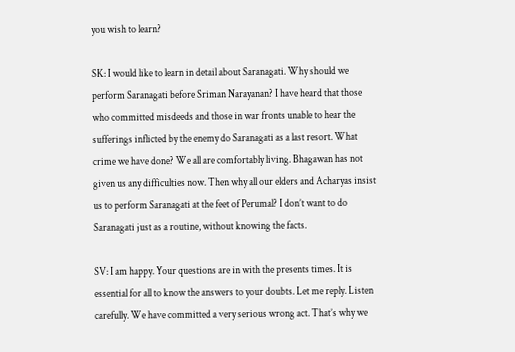you wish to learn?

SK: I would like to learn in detail about Saranagati. Why should we perform Saranagati before Sriman Narayanan? I have heard that those who committed misdeeds and those in war fronts unable to hear the sufferings inflicted by the enemy do Saranagati as a last resort. What crime we have done? We all are comfortably living. Bhagawan has not given us any difficulties now. Then why all our elders and Acharyas insist us to perform Saranagati at the feet of Perumal? I don’t want to do Saranagati just as a routine, without knowing the facts.

SV: I am happy. Your questions are in with the presents times. It is essential for all to know the answers to your doubts. Let me reply. Listen carefully. We have committed a very serious wrong act. That’s why we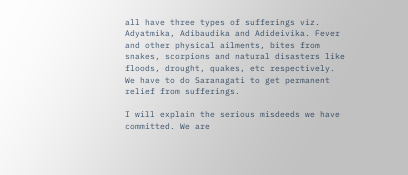all have three types of sufferings viz. Adyatmika, Adibaudika and Adideivika. Fever and other physical ailments, bites from snakes, scorpions and natural disasters like floods, drought, quakes, etc respectively. We have to do Saranagati to get permanent relief from sufferings.

I will explain the serious misdeeds we have committed. We are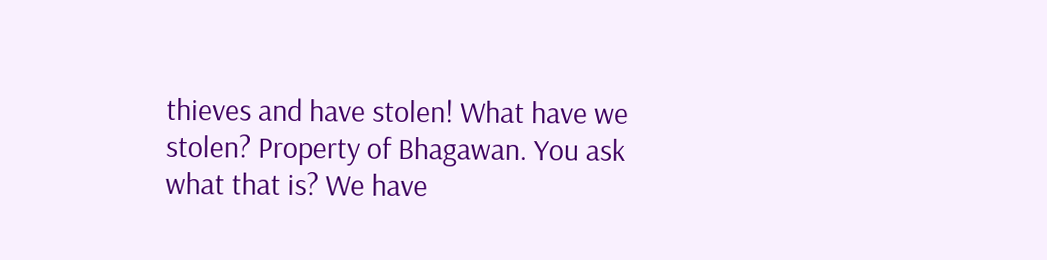thieves and have stolen! What have we stolen? Property of Bhagawan. You ask what that is? We have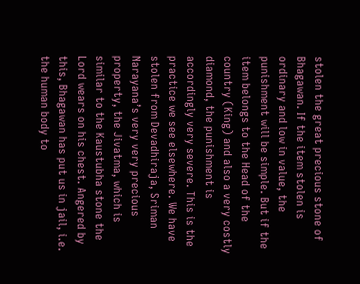stolen the great precious stone of Bhagawan. If the item stolen is ordinary and low in value, the punishment will be simple. But if the item belongs to the Head of the country (King) and also a very costly diamond, the punishment is accordingly very severe. This is the practice we see elsewhere. We have stolen from Devadhiraja, Sriman Narayana’s very very precious property, the Jivatma, which is similar to the Kaustubha stone the Lord wears on his chest. Angered by this, Bhagawan has put us in jail, i.e. the human body to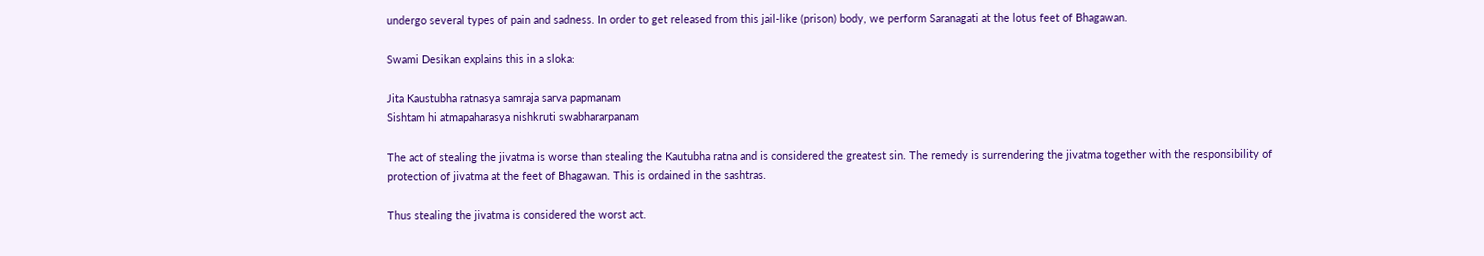undergo several types of pain and sadness. In order to get released from this jail-like (prison) body, we perform Saranagati at the lotus feet of Bhagawan.

Swami Desikan explains this in a sloka:

Jita Kaustubha ratnasya samraja sarva papmanam
Sishtam hi atmapaharasya nishkruti swabhararpanam

The act of stealing the jivatma is worse than stealing the Kautubha ratna and is considered the greatest sin. The remedy is surrendering the jivatma together with the responsibility of protection of jivatma at the feet of Bhagawan. This is ordained in the sashtras.

Thus stealing the jivatma is considered the worst act.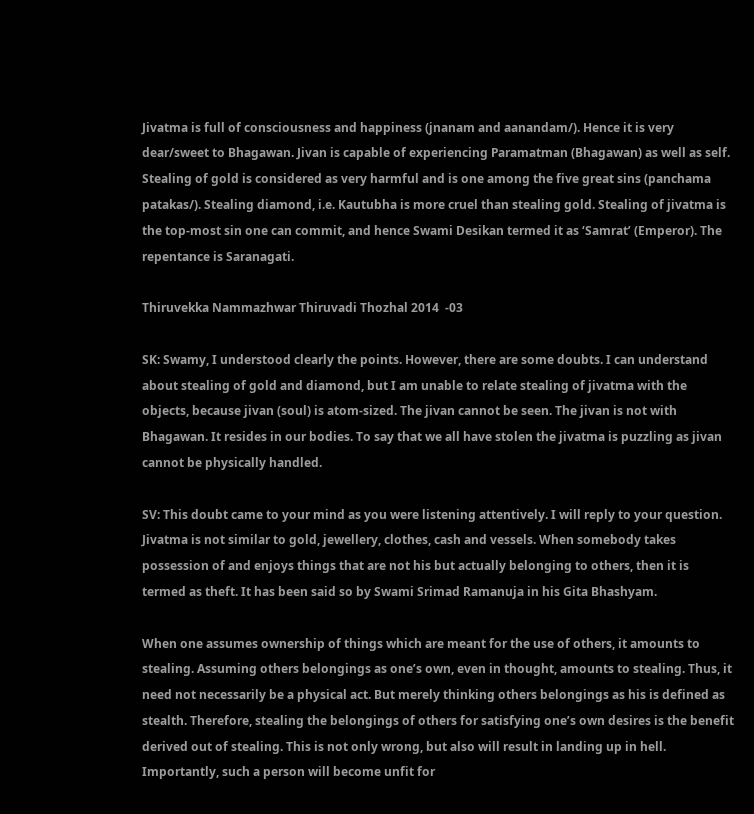Jivatma is full of consciousness and happiness (jnanam and aanandam/). Hence it is very dear/sweet to Bhagawan. Jivan is capable of experiencing Paramatman (Bhagawan) as well as self. Stealing of gold is considered as very harmful and is one among the five great sins (panchama patakas/). Stealing diamond, i.e. Kautubha is more cruel than stealing gold. Stealing of jivatma is the top-most sin one can commit, and hence Swami Desikan termed it as ‘Samrat’ (Emperor). The repentance is Saranagati.

Thiruvekka Nammazhwar Thiruvadi Thozhal 2014  -03

SK: Swamy, I understood clearly the points. However, there are some doubts. I can understand about stealing of gold and diamond, but I am unable to relate stealing of jivatma with the objects, because jivan (soul) is atom-sized. The jivan cannot be seen. The jivan is not with Bhagawan. It resides in our bodies. To say that we all have stolen the jivatma is puzzling as jivan cannot be physically handled.

SV: This doubt came to your mind as you were listening attentively. I will reply to your question. Jivatma is not similar to gold, jewellery, clothes, cash and vessels. When somebody takes possession of and enjoys things that are not his but actually belonging to others, then it is termed as theft. It has been said so by Swami Srimad Ramanuja in his Gita Bhashyam.

When one assumes ownership of things which are meant for the use of others, it amounts to stealing. Assuming others belongings as one’s own, even in thought, amounts to stealing. Thus, it need not necessarily be a physical act. But merely thinking others belongings as his is defined as stealth. Therefore, stealing the belongings of others for satisfying one’s own desires is the benefit derived out of stealing. This is not only wrong, but also will result in landing up in hell. Importantly, such a person will become unfit for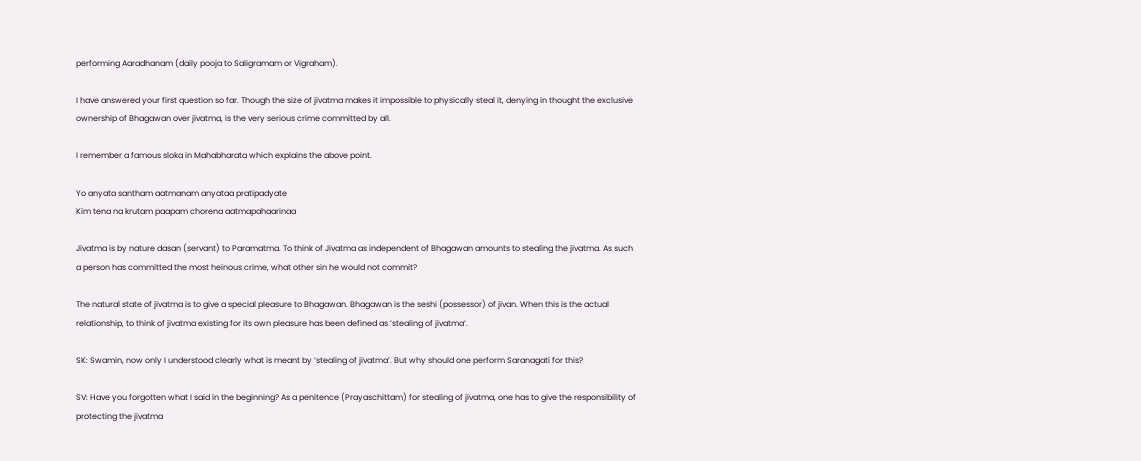performing Aaradhanam (daily pooja to Saligramam or Vigraham).

I have answered your first question so far. Though the size of jivatma makes it impossible to physically steal it, denying in thought the exclusive ownership of Bhagawan over jivatma, is the very serious crime committed by all.

I remember a famous sloka in Mahabharata which explains the above point.

Yo anyata santham aatmanam anyataa pratipadyate
Kim tena na krutam paapam chorena aatmapahaarinaa

Jivatma is by nature dasan (servant) to Paramatma. To think of Jivatma as independent of Bhagawan amounts to stealing the jivatma. As such a person has committed the most heinous crime, what other sin he would not commit?

The natural state of jivatma is to give a special pleasure to Bhagawan. Bhagawan is the seshi (possessor) of jivan. When this is the actual relationship, to think of jivatma existing for its own pleasure has been defined as ‘stealing of jivatma’.

SK: Swamin, now only I understood clearly what is meant by ‘stealing of jivatma’. But why should one perform Saranagati for this?

SV: Have you forgotten what I said in the beginning? As a penitence (Prayaschittam) for stealing of jivatma, one has to give the responsibility of protecting the jivatma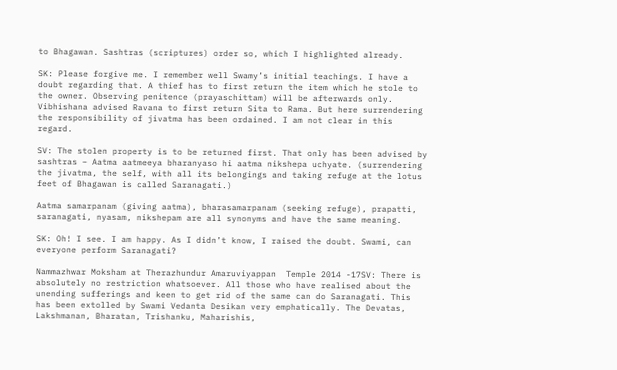to Bhagawan. Sashtras (scriptures) order so, which I highlighted already.

SK: Please forgive me. I remember well Swamy’s initial teachings. I have a doubt regarding that. A thief has to first return the item which he stole to the owner. Observing penitence (prayaschittam) will be afterwards only. Vibhishana advised Ravana to first return Sita to Rama. But here surrendering the responsibility of jivatma has been ordained. I am not clear in this regard.

SV: The stolen property is to be returned first. That only has been advised by sashtras – Aatma aatmeeya bharanyaso hi aatma nikshepa uchyate. (surrendering the jivatma, the self, with all its belongings and taking refuge at the lotus feet of Bhagawan is called Saranagati.)

Aatma samarpanam (giving aatma), bharasamarpanam (seeking refuge), prapatti, saranagati, nyasam, nikshepam are all synonyms and have the same meaning.

SK: Oh! I see. I am happy. As I didn’t know, I raised the doubt. Swami, can everyone perform Saranagati?

Nammazhwar Moksham at Therazhundur Amaruviyappan  Temple 2014 -17SV: There is absolutely no restriction whatsoever. All those who have realised about the unending sufferings and keen to get rid of the same can do Saranagati. This has been extolled by Swami Vedanta Desikan very emphatically. The Devatas, Lakshmanan, Bharatan, Trishanku, Maharishis,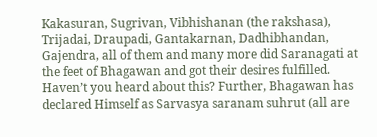Kakasuran, Sugrivan, Vibhishanan (the rakshasa), Trijadai, Draupadi, Gantakarnan, Dadhibhandan, Gajendra, all of them and many more did Saranagati at the feet of Bhagawan and got their desires fulfilled. Haven’t you heard about this? Further, Bhagawan has declared Himself as Sarvasya saranam suhrut (all are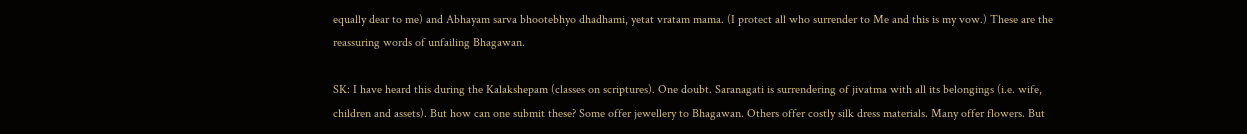equally dear to me) and Abhayam sarva bhootebhyo dhadhami, yetat vratam mama. (I protect all who surrender to Me and this is my vow.) These are the reassuring words of unfailing Bhagawan.

SK: I have heard this during the Kalakshepam (classes on scriptures). One doubt. Saranagati is surrendering of jivatma with all its belongings (i.e. wife, children and assets). But how can one submit these? Some offer jewellery to Bhagawan. Others offer costly silk dress materials. Many offer flowers. But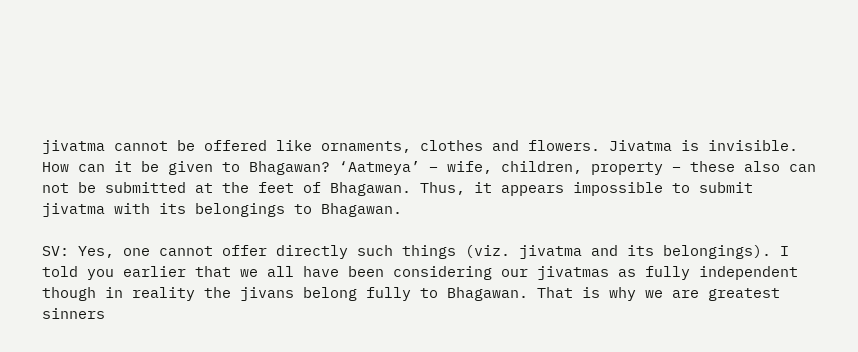jivatma cannot be offered like ornaments, clothes and flowers. Jivatma is invisible. How can it be given to Bhagawan? ‘Aatmeya’ – wife, children, property – these also can not be submitted at the feet of Bhagawan. Thus, it appears impossible to submit jivatma with its belongings to Bhagawan.

SV: Yes, one cannot offer directly such things (viz. jivatma and its belongings). I told you earlier that we all have been considering our jivatmas as fully independent though in reality the jivans belong fully to Bhagawan. That is why we are greatest sinners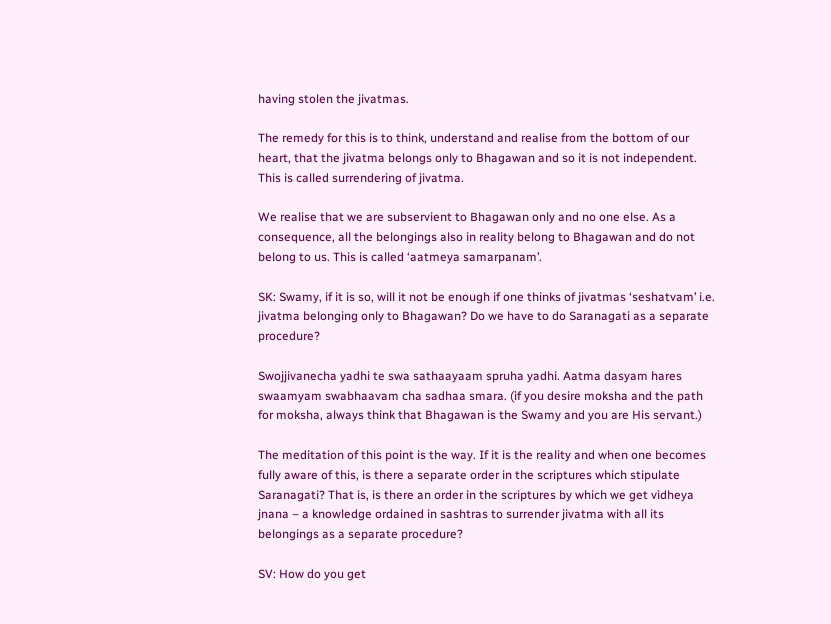having stolen the jivatmas.

The remedy for this is to think, understand and realise from the bottom of our heart, that the jivatma belongs only to Bhagawan and so it is not independent. This is called surrendering of jivatma.

We realise that we are subservient to Bhagawan only and no one else. As a consequence, all the belongings also in reality belong to Bhagawan and do not belong to us. This is called ‘aatmeya samarpanam’.

SK: Swamy, if it is so, will it not be enough if one thinks of jivatmas ‘seshatvam’ i.e. jivatma belonging only to Bhagawan? Do we have to do Saranagati as a separate procedure?

Swojjivanecha yadhi te swa sathaayaam spruha yadhi. Aatma dasyam hares swaamyam swabhaavam cha sadhaa smara. (if you desire moksha and the path for moksha, always think that Bhagawan is the Swamy and you are His servant.)

The meditation of this point is the way. If it is the reality and when one becomes fully aware of this, is there a separate order in the scriptures which stipulate Saranagati? That is, is there an order in the scriptures by which we get vidheya jnana – a knowledge ordained in sashtras to surrender jivatma with all its belongings as a separate procedure?

SV: How do you get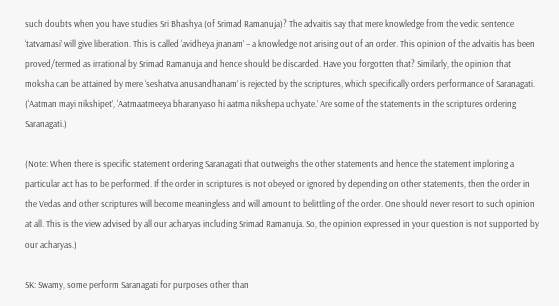such doubts when you have studies Sri Bhashya (of Srimad Ramanuja)? The advaitis say that mere knowledge from the vedic sentence ‘tatvamasi’ will give liberation. This is called ‘avidheya jnanam’ – a knowledge not arising out of an order. This opinion of the advaitis has been proved/termed as irrational by Srimad Ramanuja and hence should be discarded. Have you forgotten that? Similarly, the opinion that moksha can be attained by mere ‘seshatva anusandhanam’ is rejected by the scriptures, which specifically orders performance of Saranagati. (‘Aatman mayi nikshipet’, ‘Aatmaatmeeya bharanyaso hi aatma nikshepa uchyate.’ Are some of the statements in the scriptures ordering Saranagati.)

(Note: When there is specific statement ordering Saranagati that outweighs the other statements and hence the statement imploring a particular act has to be performed. If the order in scriptures is not obeyed or ignored by depending on other statements, then the order in the Vedas and other scriptures will become meaningless and will amount to belittling of the order. One should never resort to such opinion at all. This is the view advised by all our acharyas including Srimad Ramanuja. So, the opinion expressed in your question is not supported by our acharyas.)

SK: Swamy, some perform Saranagati for purposes other than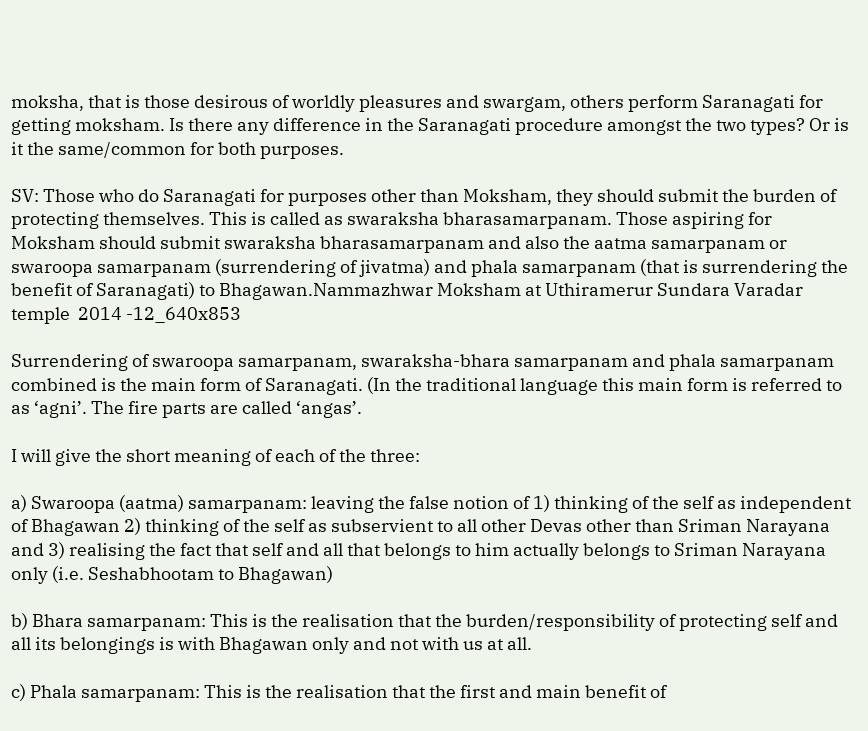moksha, that is those desirous of worldly pleasures and swargam, others perform Saranagati for getting moksham. Is there any difference in the Saranagati procedure amongst the two types? Or is it the same/common for both purposes.

SV: Those who do Saranagati for purposes other than Moksham, they should submit the burden of protecting themselves. This is called as swaraksha bharasamarpanam. Those aspiring for Moksham should submit swaraksha bharasamarpanam and also the aatma samarpanam or swaroopa samarpanam (surrendering of jivatma) and phala samarpanam (that is surrendering the benefit of Saranagati) to Bhagawan.Nammazhwar Moksham at Uthiramerur Sundara Varadar temple  2014 -12_640x853

Surrendering of swaroopa samarpanam, swaraksha-bhara samarpanam and phala samarpanam combined is the main form of Saranagati. (In the traditional language this main form is referred to as ‘agni’. The fire parts are called ‘angas’.

I will give the short meaning of each of the three:

a) Swaroopa (aatma) samarpanam: leaving the false notion of 1) thinking of the self as independent of Bhagawan 2) thinking of the self as subservient to all other Devas other than Sriman Narayana and 3) realising the fact that self and all that belongs to him actually belongs to Sriman Narayana only (i.e. Seshabhootam to Bhagawan)

b) Bhara samarpanam: This is the realisation that the burden/responsibility of protecting self and all its belongings is with Bhagawan only and not with us at all.

c) Phala samarpanam: This is the realisation that the first and main benefit of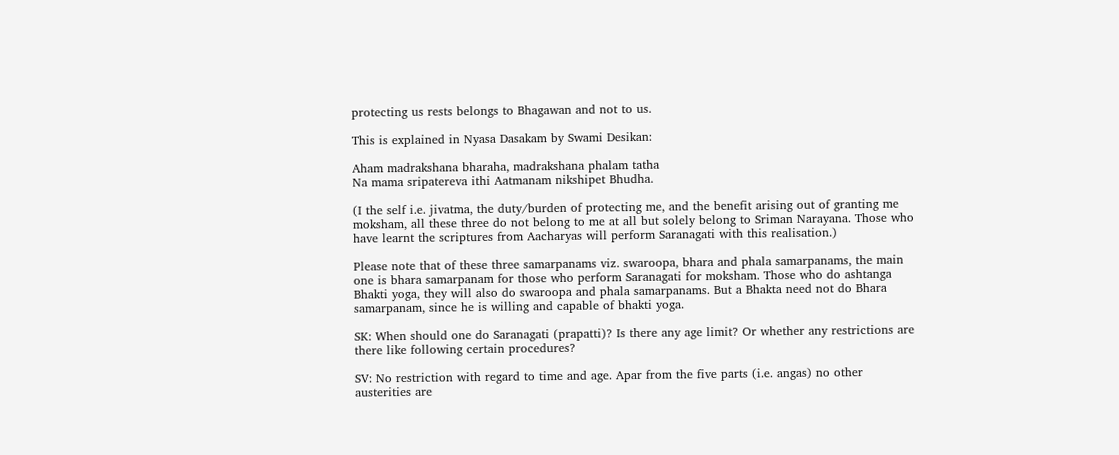protecting us rests belongs to Bhagawan and not to us.

This is explained in Nyasa Dasakam by Swami Desikan:

Aham madrakshana bharaha, madrakshana phalam tatha
Na mama sripatereva ithi Aatmanam nikshipet Bhudha.

(I the self i.e. jivatma, the duty/burden of protecting me, and the benefit arising out of granting me moksham, all these three do not belong to me at all but solely belong to Sriman Narayana. Those who have learnt the scriptures from Aacharyas will perform Saranagati with this realisation.)

Please note that of these three samarpanams viz. swaroopa, bhara and phala samarpanams, the main one is bhara samarpanam for those who perform Saranagati for moksham. Those who do ashtanga Bhakti yoga, they will also do swaroopa and phala samarpanams. But a Bhakta need not do Bhara samarpanam, since he is willing and capable of bhakti yoga.

SK: When should one do Saranagati (prapatti)? Is there any age limit? Or whether any restrictions are there like following certain procedures?

SV: No restriction with regard to time and age. Apar from the five parts (i.e. angas) no other austerities are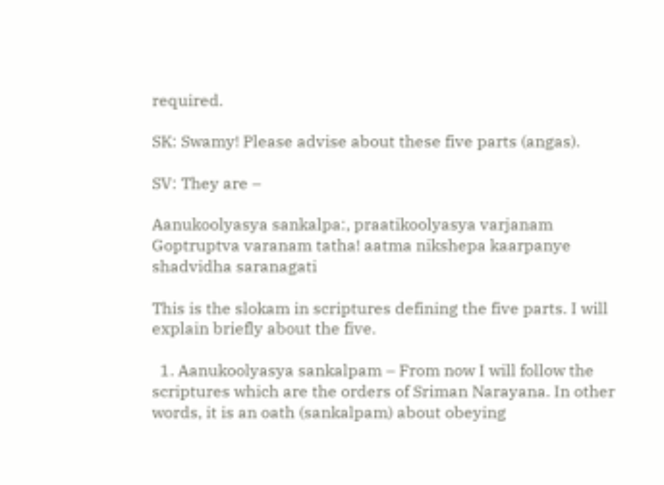required.

SK: Swamy! Please advise about these five parts (angas).

SV: They are –

Aanukoolyasya sankalpa:, praatikoolyasya varjanam
Goptruptva varanam tatha! aatma nikshepa kaarpanye shadvidha saranagati

This is the slokam in scriptures defining the five parts. I will explain briefly about the five.

  1. Aanukoolyasya sankalpam – From now I will follow the scriptures which are the orders of Sriman Narayana. In other words, it is an oath (sankalpam) about obeying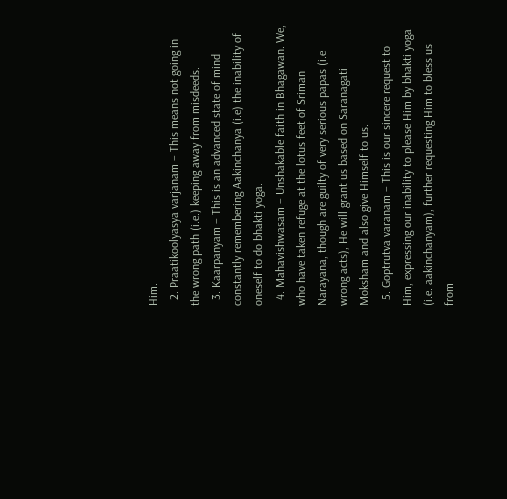Him.
  2. Praatikoolyasya varjanam – This means not going in the wrong path (i.e.) keeping away from misdeeds.
  3. Kaarpanyam – This is an advanced state of mind constantly remembering Aakinchanya (i.e) the inability of oneself to do bhakti yoga.
  4. Mahavishwasam – Unshakable faith in Bhagawan. We, who have taken refuge at the lotus feet of Sriman Narayana, though are guilty of very serious papas (i.e wrong acts), He will grant us based on Saranagati Moksham and also give Himself to us.
  5. Goptrutva varanam – This is our sincere request to Him, expressing our inability to please Him by bhakti yoga (i.e. aakinchanyam), further requesting Him to bless us from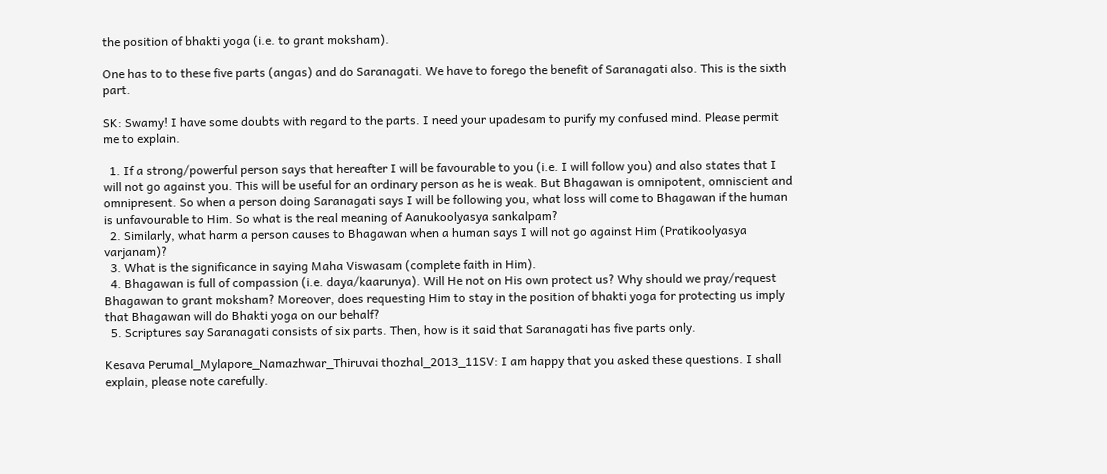the position of bhakti yoga (i.e. to grant moksham).

One has to to these five parts (angas) and do Saranagati. We have to forego the benefit of Saranagati also. This is the sixth part.

SK: Swamy! I have some doubts with regard to the parts. I need your upadesam to purify my confused mind. Please permit me to explain.

  1. If a strong/powerful person says that hereafter I will be favourable to you (i.e. I will follow you) and also states that I will not go against you. This will be useful for an ordinary person as he is weak. But Bhagawan is omnipotent, omniscient and omnipresent. So when a person doing Saranagati says I will be following you, what loss will come to Bhagawan if the human is unfavourable to Him. So what is the real meaning of Aanukoolyasya sankalpam?
  2. Similarly, what harm a person causes to Bhagawan when a human says I will not go against Him (Pratikoolyasya varjanam)?
  3. What is the significance in saying Maha Viswasam (complete faith in Him).
  4. Bhagawan is full of compassion (i.e. daya/kaarunya). Will He not on His own protect us? Why should we pray/request Bhagawan to grant moksham? Moreover, does requesting Him to stay in the position of bhakti yoga for protecting us imply that Bhagawan will do Bhakti yoga on our behalf?
  5. Scriptures say Saranagati consists of six parts. Then, how is it said that Saranagati has five parts only.

Kesava Perumal_Mylapore_Namazhwar_Thiruvai thozhal_2013_11SV: I am happy that you asked these questions. I shall explain, please note carefully.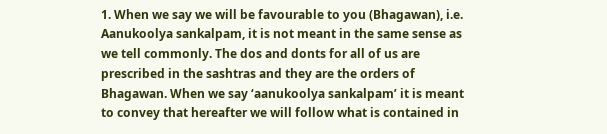1. When we say we will be favourable to you (Bhagawan), i.e. Aanukoolya sankalpam, it is not meant in the same sense as we tell commonly. The dos and donts for all of us are prescribed in the sashtras and they are the orders of Bhagawan. When we say ‘aanukoolya sankalpam’ it is meant to convey that hereafter we will follow what is contained in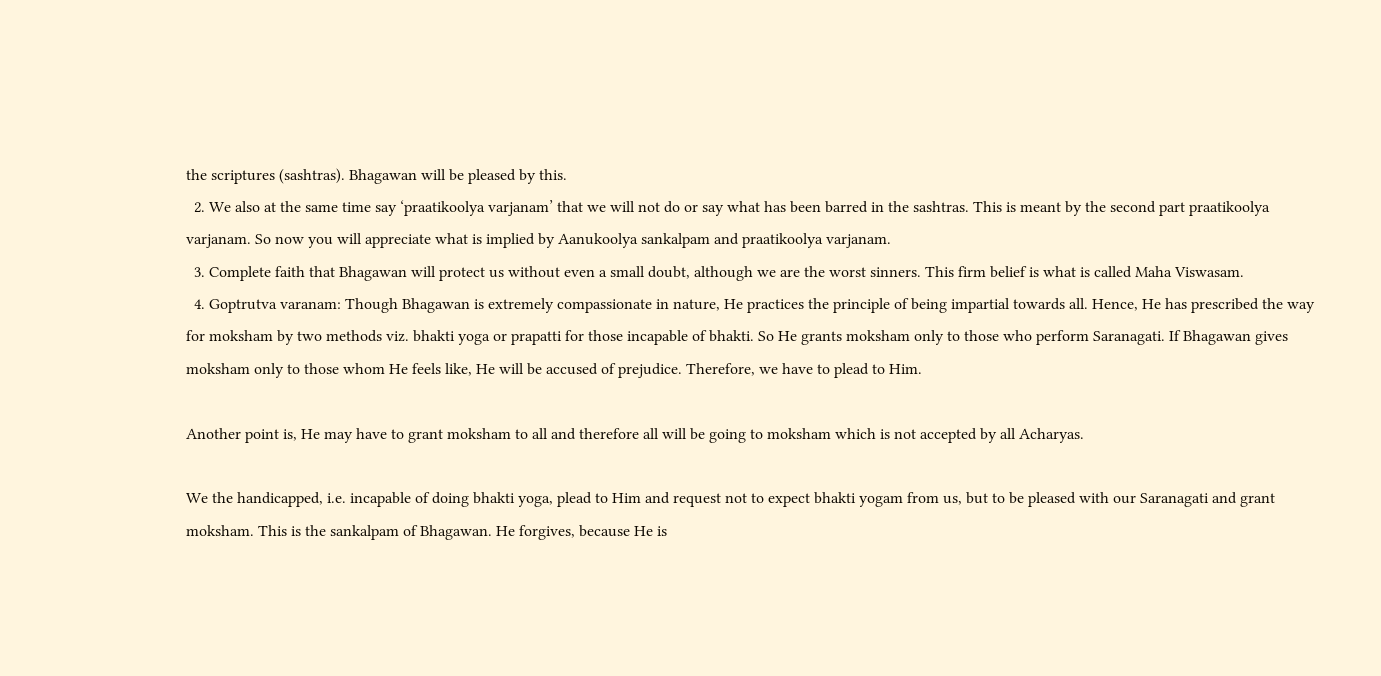the scriptures (sashtras). Bhagawan will be pleased by this.
  2. We also at the same time say ‘praatikoolya varjanam’ that we will not do or say what has been barred in the sashtras. This is meant by the second part praatikoolya varjanam. So now you will appreciate what is implied by Aanukoolya sankalpam and praatikoolya varjanam.
  3. Complete faith that Bhagawan will protect us without even a small doubt, although we are the worst sinners. This firm belief is what is called Maha Viswasam.
  4. Goptrutva varanam: Though Bhagawan is extremely compassionate in nature, He practices the principle of being impartial towards all. Hence, He has prescribed the way for moksham by two methods viz. bhakti yoga or prapatti for those incapable of bhakti. So He grants moksham only to those who perform Saranagati. If Bhagawan gives moksham only to those whom He feels like, He will be accused of prejudice. Therefore, we have to plead to Him.

Another point is, He may have to grant moksham to all and therefore all will be going to moksham which is not accepted by all Acharyas.

We the handicapped, i.e. incapable of doing bhakti yoga, plead to Him and request not to expect bhakti yogam from us, but to be pleased with our Saranagati and grant moksham. This is the sankalpam of Bhagawan. He forgives, because He is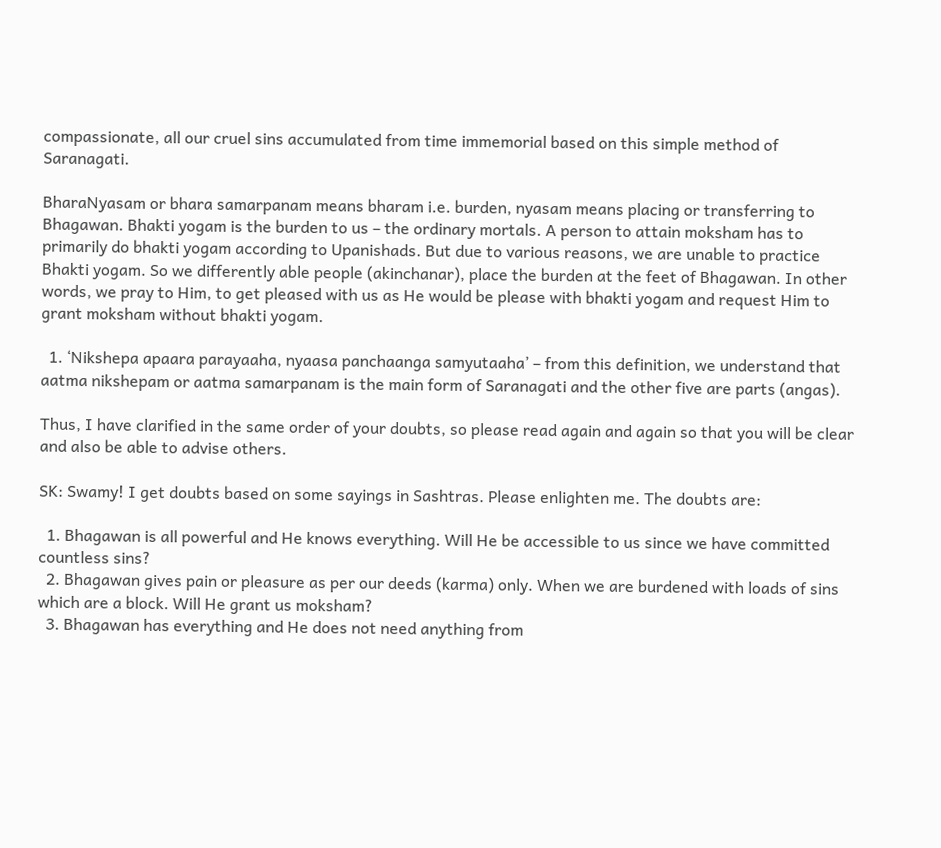compassionate, all our cruel sins accumulated from time immemorial based on this simple method of Saranagati.

BharaNyasam or bhara samarpanam means bharam i.e. burden, nyasam means placing or transferring to Bhagawan. Bhakti yogam is the burden to us – the ordinary mortals. A person to attain moksham has to primarily do bhakti yogam according to Upanishads. But due to various reasons, we are unable to practice Bhakti yogam. So we differently able people (akinchanar), place the burden at the feet of Bhagawan. In other words, we pray to Him, to get pleased with us as He would be please with bhakti yogam and request Him to grant moksham without bhakti yogam.

  1. ‘Nikshepa apaara parayaaha, nyaasa panchaanga samyutaaha’ – from this definition, we understand that aatma nikshepam or aatma samarpanam is the main form of Saranagati and the other five are parts (angas).

Thus, I have clarified in the same order of your doubts, so please read again and again so that you will be clear and also be able to advise others.

SK: Swamy! I get doubts based on some sayings in Sashtras. Please enlighten me. The doubts are:

  1. Bhagawan is all powerful and He knows everything. Will He be accessible to us since we have committed countless sins?
  2. Bhagawan gives pain or pleasure as per our deeds (karma) only. When we are burdened with loads of sins which are a block. Will He grant us moksham?
  3. Bhagawan has everything and He does not need anything from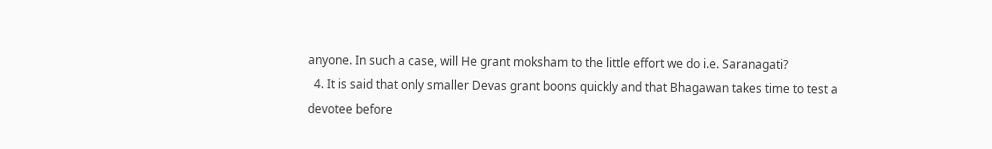anyone. In such a case, will He grant moksham to the little effort we do i.e. Saranagati?
  4. It is said that only smaller Devas grant boons quickly and that Bhagawan takes time to test a devotee before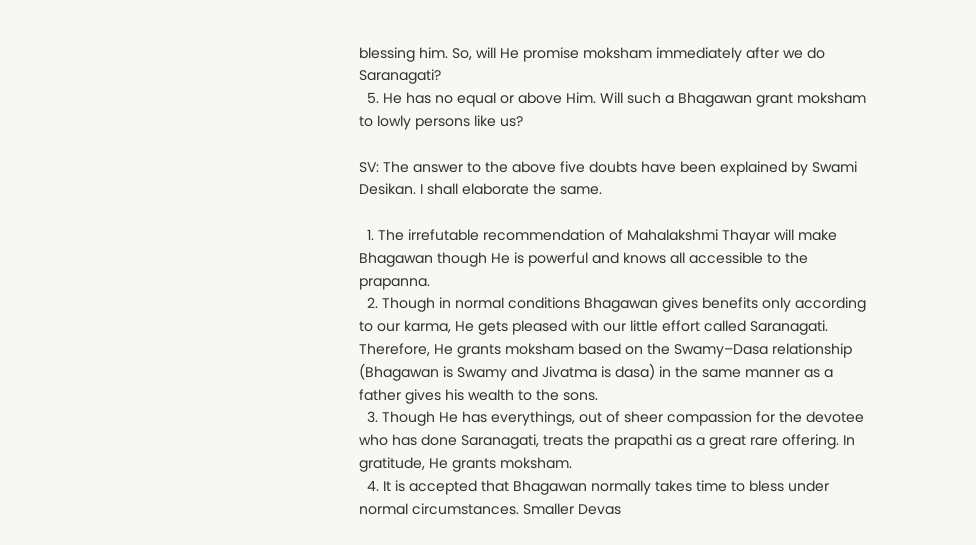blessing him. So, will He promise moksham immediately after we do Saranagati?
  5. He has no equal or above Him. Will such a Bhagawan grant moksham to lowly persons like us?

SV: The answer to the above five doubts have been explained by Swami Desikan. I shall elaborate the same.

  1. The irrefutable recommendation of Mahalakshmi Thayar will make Bhagawan though He is powerful and knows all accessible to the prapanna.
  2. Though in normal conditions Bhagawan gives benefits only according to our karma, He gets pleased with our little effort called Saranagati. Therefore, He grants moksham based on the Swamy–Dasa relationship (Bhagawan is Swamy and Jivatma is dasa) in the same manner as a father gives his wealth to the sons.
  3. Though He has everythings, out of sheer compassion for the devotee who has done Saranagati, treats the prapathi as a great rare offering. In gratitude, He grants moksham.
  4. It is accepted that Bhagawan normally takes time to bless under normal circumstances. Smaller Devas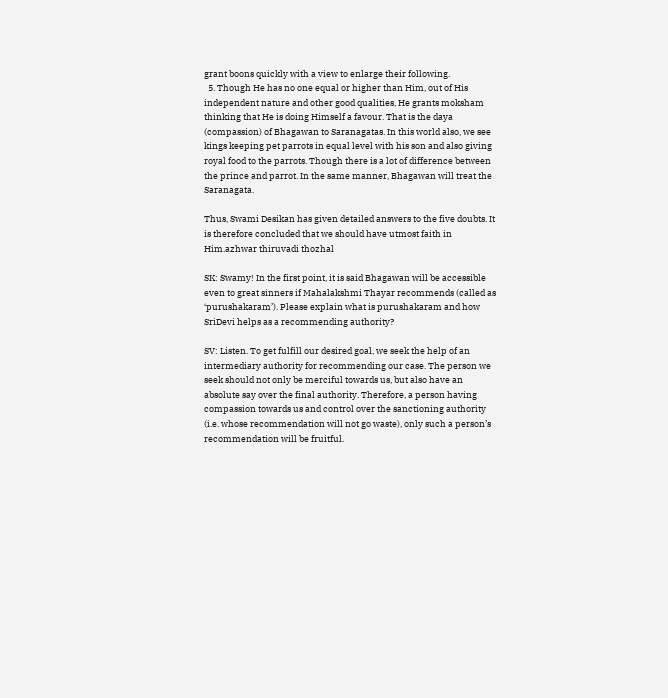grant boons quickly with a view to enlarge their following.
  5. Though He has no one equal or higher than Him, out of His independent nature and other good qualities, He grants moksham thinking that He is doing Himself a favour. That is the daya (compassion) of Bhagawan to Saranagatas. In this world also, we see kings keeping pet parrots in equal level with his son and also giving royal food to the parrots. Though there is a lot of difference between the prince and parrot. In the same manner, Bhagawan will treat the Saranagata.

Thus, Swami Desikan has given detailed answers to the five doubts. It is therefore concluded that we should have utmost faith in Him.azhwar thiruvadi thozhal

SK: Swamy! In the first point, it is said Bhagawan will be accessible even to great sinners if Mahalakshmi Thayar recommends (called as ‘purushakaram’). Please explain what is purushakaram and how SriDevi helps as a recommending authority?

SV: Listen. To get fulfill our desired goal, we seek the help of an intermediary authority for recommending our case. The person we seek should not only be merciful towards us, but also have an absolute say over the final authority. Therefore, a person having compassion towards us and control over the sanctioning authority (i.e. whose recommendation will not go waste), only such a person’s recommendation will be fruitful.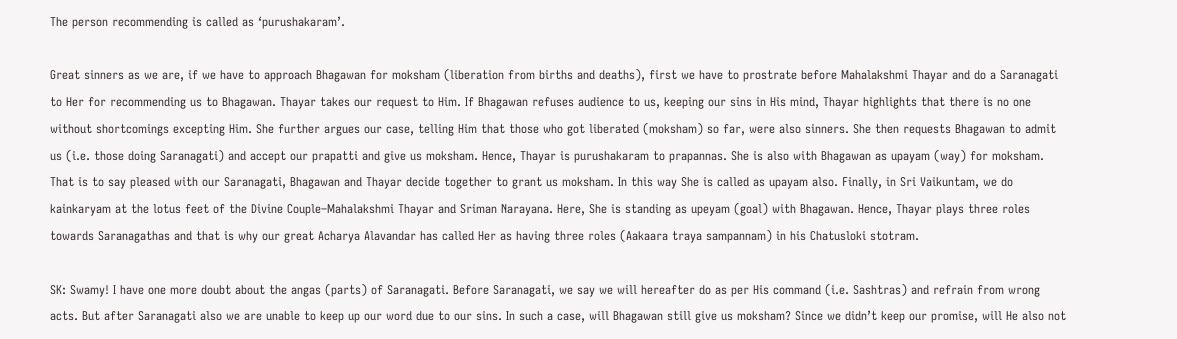The person recommending is called as ‘purushakaram’.

Great sinners as we are, if we have to approach Bhagawan for moksham (liberation from births and deaths), first we have to prostrate before Mahalakshmi Thayar and do a Saranagati to Her for recommending us to Bhagawan. Thayar takes our request to Him. If Bhagawan refuses audience to us, keeping our sins in His mind, Thayar highlights that there is no one without shortcomings excepting Him. She further argues our case, telling Him that those who got liberated (moksham) so far, were also sinners. She then requests Bhagawan to admit us (i.e. those doing Saranagati) and accept our prapatti and give us moksham. Hence, Thayar is purushakaram to prapannas. She is also with Bhagawan as upayam (way) for moksham. That is to say pleased with our Saranagati, Bhagawan and Thayar decide together to grant us moksham. In this way She is called as upayam also. Finally, in Sri Vaikuntam, we do kainkaryam at the lotus feet of the Divine Couple–Mahalakshmi Thayar and Sriman Narayana. Here, She is standing as upeyam (goal) with Bhagawan. Hence, Thayar plays three roles towards Saranagathas and that is why our great Acharya Alavandar has called Her as having three roles (Aakaara traya sampannam) in his Chatusloki stotram.

SK: Swamy! I have one more doubt about the angas (parts) of Saranagati. Before Saranagati, we say we will hereafter do as per His command (i.e. Sashtras) and refrain from wrong acts. But after Saranagati also we are unable to keep up our word due to our sins. In such a case, will Bhagawan still give us moksham? Since we didn’t keep our promise, will He also not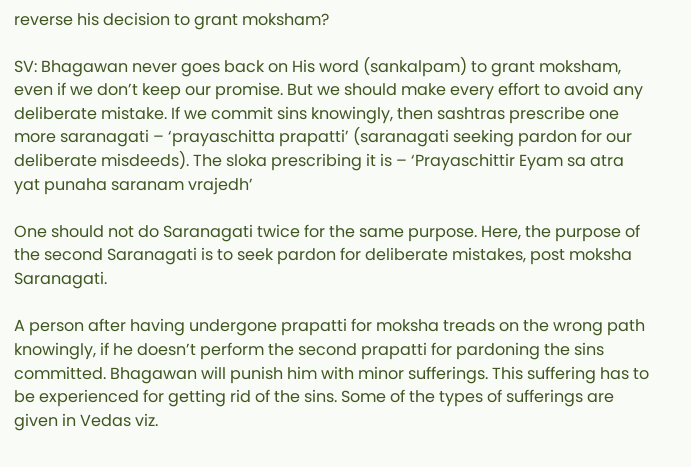reverse his decision to grant moksham?

SV: Bhagawan never goes back on His word (sankalpam) to grant moksham, even if we don’t keep our promise. But we should make every effort to avoid any deliberate mistake. If we commit sins knowingly, then sashtras prescribe one more saranagati – ‘prayaschitta prapatti’ (saranagati seeking pardon for our deliberate misdeeds). The sloka prescribing it is – ‘Prayaschittir Eyam sa atra yat punaha saranam vrajedh’

One should not do Saranagati twice for the same purpose. Here, the purpose of the second Saranagati is to seek pardon for deliberate mistakes, post moksha Saranagati.

A person after having undergone prapatti for moksha treads on the wrong path knowingly, if he doesn’t perform the second prapatti for pardoning the sins committed. Bhagawan will punish him with minor sufferings. This suffering has to be experienced for getting rid of the sins. Some of the types of sufferings are given in Vedas viz.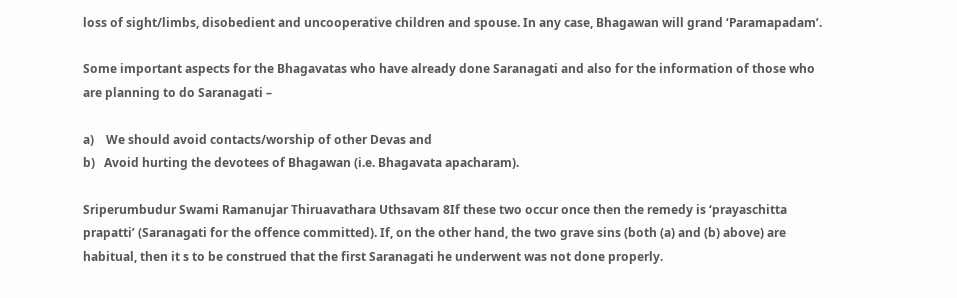loss of sight/limbs, disobedient and uncooperative children and spouse. In any case, Bhagawan will grand ‘Paramapadam’.

Some important aspects for the Bhagavatas who have already done Saranagati and also for the information of those who are planning to do Saranagati –

a)    We should avoid contacts/worship of other Devas and
b)   Avoid hurting the devotees of Bhagawan (i.e. Bhagavata apacharam).

Sriperumbudur Swami Ramanujar Thiruavathara Uthsavam 8If these two occur once then the remedy is ‘prayaschitta prapatti’ (Saranagati for the offence committed). If, on the other hand, the two grave sins (both (a) and (b) above) are habitual, then it s to be construed that the first Saranagati he underwent was not done properly.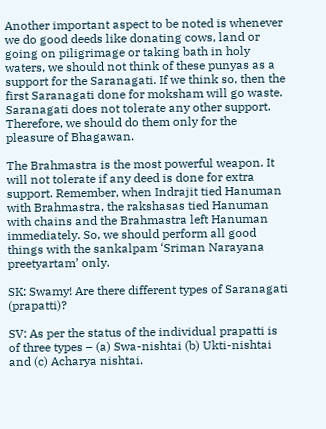Another important aspect to be noted is whenever we do good deeds like donating cows, land or going on piligrimage or taking bath in holy waters, we should not think of these punyas as a support for the Saranagati. If we think so, then the first Saranagati done for moksham will go waste. Saranagati does not tolerate any other support. Therefore, we should do them only for the pleasure of Bhagawan.

The Brahmastra is the most powerful weapon. It will not tolerate if any deed is done for extra support. Remember, when Indrajit tied Hanuman with Brahmastra, the rakshasas tied Hanuman with chains and the Brahmastra left Hanuman immediately. So, we should perform all good things with the sankalpam ‘Sriman Narayana preetyartam’ only.

SK: Swamy! Are there different types of Saranagati (prapatti)?

SV: As per the status of the individual prapatti is of three types – (a) Swa-nishtai (b) Ukti-nishtai and (c) Acharya nishtai.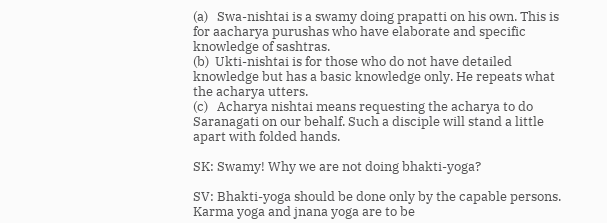(a)   Swa-nishtai is a swamy doing prapatti on his own. This is for aacharya purushas who have elaborate and specific knowledge of sashtras.
(b)  Ukti-nishtai is for those who do not have detailed knowledge but has a basic knowledge only. He repeats what the acharya utters.
(c)   Acharya nishtai means requesting the acharya to do Saranagati on our behalf. Such a disciple will stand a little apart with folded hands.

SK: Swamy! Why we are not doing bhakti-yoga?

SV: Bhakti-yoga should be done only by the capable persons. Karma yoga and jnana yoga are to be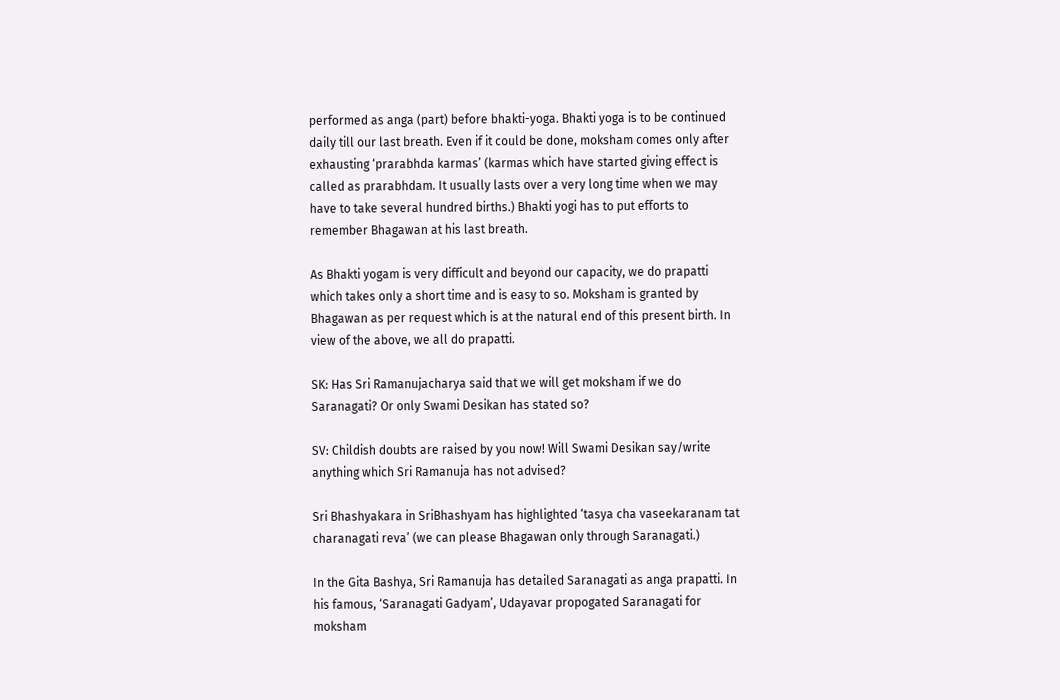performed as anga (part) before bhakti-yoga. Bhakti yoga is to be continued daily till our last breath. Even if it could be done, moksham comes only after exhausting ‘prarabhda karmas’ (karmas which have started giving effect is called as prarabhdam. It usually lasts over a very long time when we may have to take several hundred births.) Bhakti yogi has to put efforts to remember Bhagawan at his last breath.

As Bhakti yogam is very difficult and beyond our capacity, we do prapatti which takes only a short time and is easy to so. Moksham is granted by Bhagawan as per request which is at the natural end of this present birth. In view of the above, we all do prapatti.

SK: Has Sri Ramanujacharya said that we will get moksham if we do Saranagati? Or only Swami Desikan has stated so?

SV: Childish doubts are raised by you now! Will Swami Desikan say/write anything which Sri Ramanuja has not advised?

Sri Bhashyakara in SriBhashyam has highlighted ‘tasya cha vaseekaranam tat charanagati reva’ (we can please Bhagawan only through Saranagati.)

In the Gita Bashya, Sri Ramanuja has detailed Saranagati as anga prapatti. In his famous, ‘Saranagati Gadyam’, Udayavar propogated Saranagati for moksham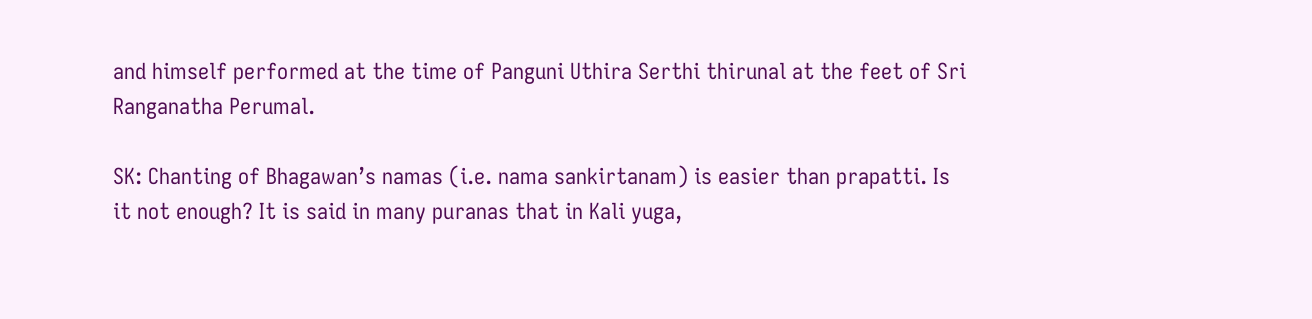and himself performed at the time of Panguni Uthira Serthi thirunal at the feet of Sri Ranganatha Perumal.

SK: Chanting of Bhagawan’s namas (i.e. nama sankirtanam) is easier than prapatti. Is it not enough? It is said in many puranas that in Kali yuga,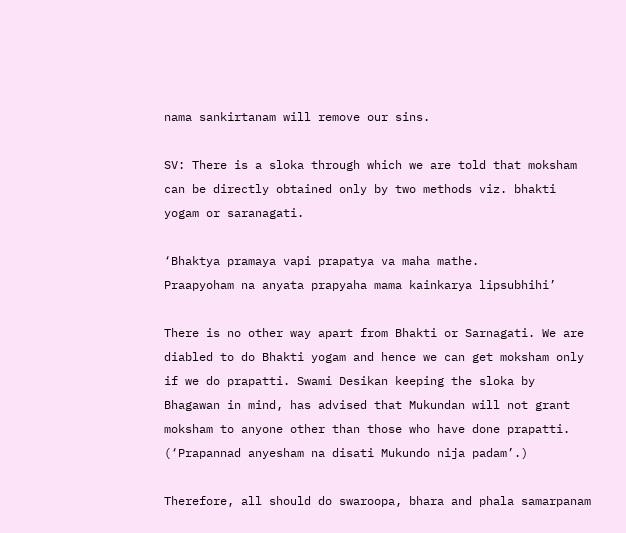nama sankirtanam will remove our sins.

SV: There is a sloka through which we are told that moksham can be directly obtained only by two methods viz. bhakti yogam or saranagati.

‘Bhaktya pramaya vapi prapatya va maha mathe.
Praapyoham na anyata prapyaha mama kainkarya lipsubhihi’

There is no other way apart from Bhakti or Sarnagati. We are diabled to do Bhakti yogam and hence we can get moksham only if we do prapatti. Swami Desikan keeping the sloka by Bhagawan in mind, has advised that Mukundan will not grant moksham to anyone other than those who have done prapatti. (‘Prapannad anyesham na disati Mukundo nija padam’.)

Therefore, all should do swaroopa, bhara and phala samarpanam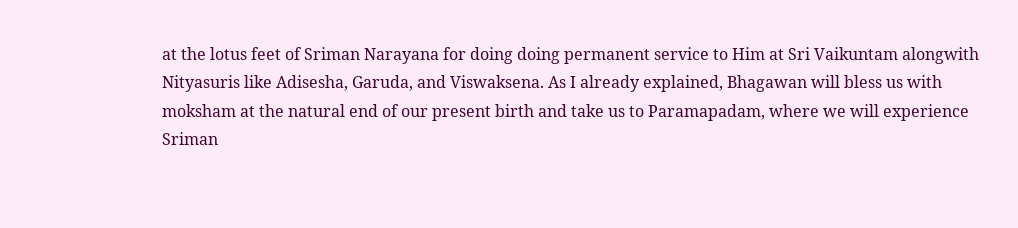at the lotus feet of Sriman Narayana for doing doing permanent service to Him at Sri Vaikuntam alongwith Nityasuris like Adisesha, Garuda, and Viswaksena. As I already explained, Bhagawan will bless us with moksham at the natural end of our present birth and take us to Paramapadam, where we will experience Sriman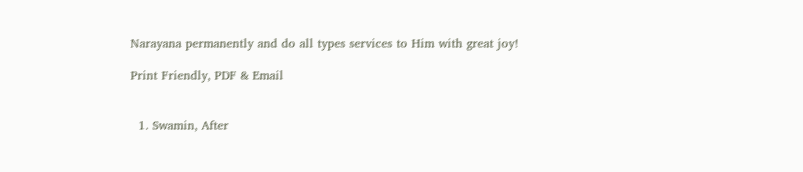Narayana permanently and do all types services to Him with great joy!

Print Friendly, PDF & Email


  1. Swamin, After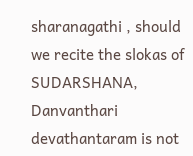sharanagathi , should we recite the slokas of SUDARSHANA, Danvanthari devathantaram is not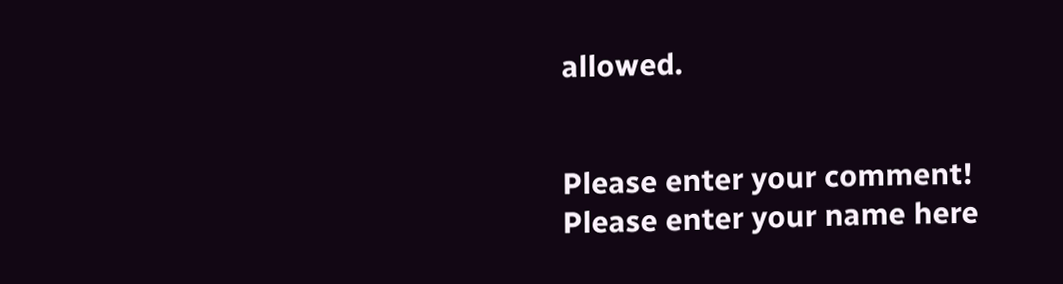allowed.


Please enter your comment!
Please enter your name here